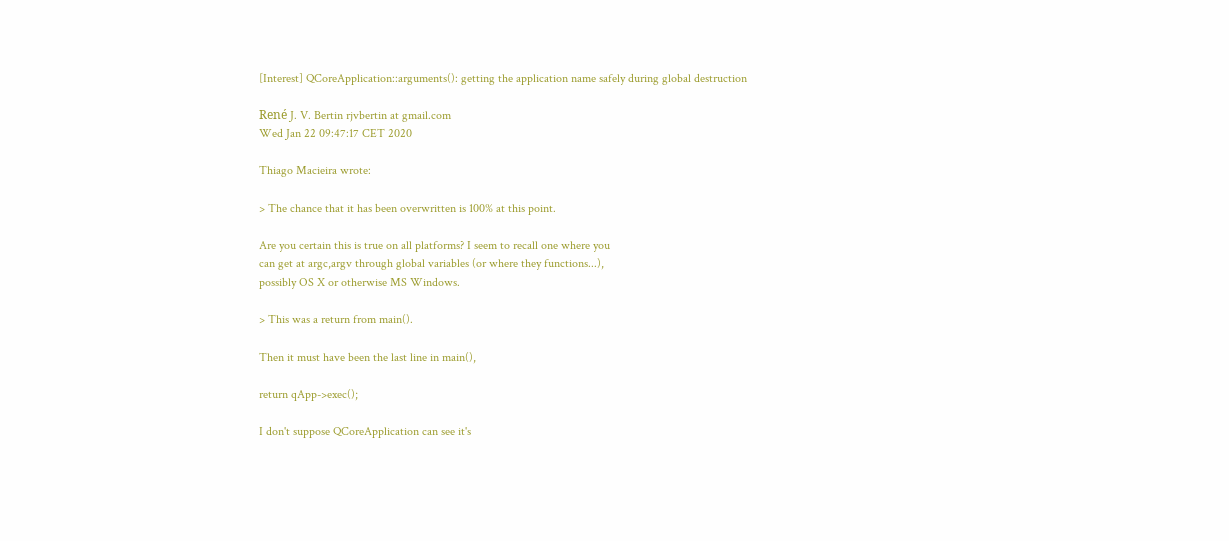[Interest] QCoreApplication::arguments(): getting the application name safely during global destruction

René J. V. Bertin rjvbertin at gmail.com
Wed Jan 22 09:47:17 CET 2020

Thiago Macieira wrote:

> The chance that it has been overwritten is 100% at this point.

Are you certain this is true on all platforms? I seem to recall one where you
can get at argc,argv through global variables (or where they functions...),
possibly OS X or otherwise MS Windows.

> This was a return from main().

Then it must have been the last line in main(),

return qApp->exec();

I don't suppose QCoreApplication can see it's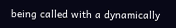being called with a dynamically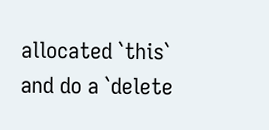allocated `this` and do a `delete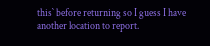this` before returning so I guess I have
another location to report.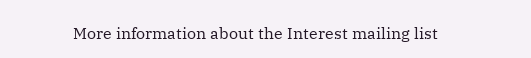More information about the Interest mailing list